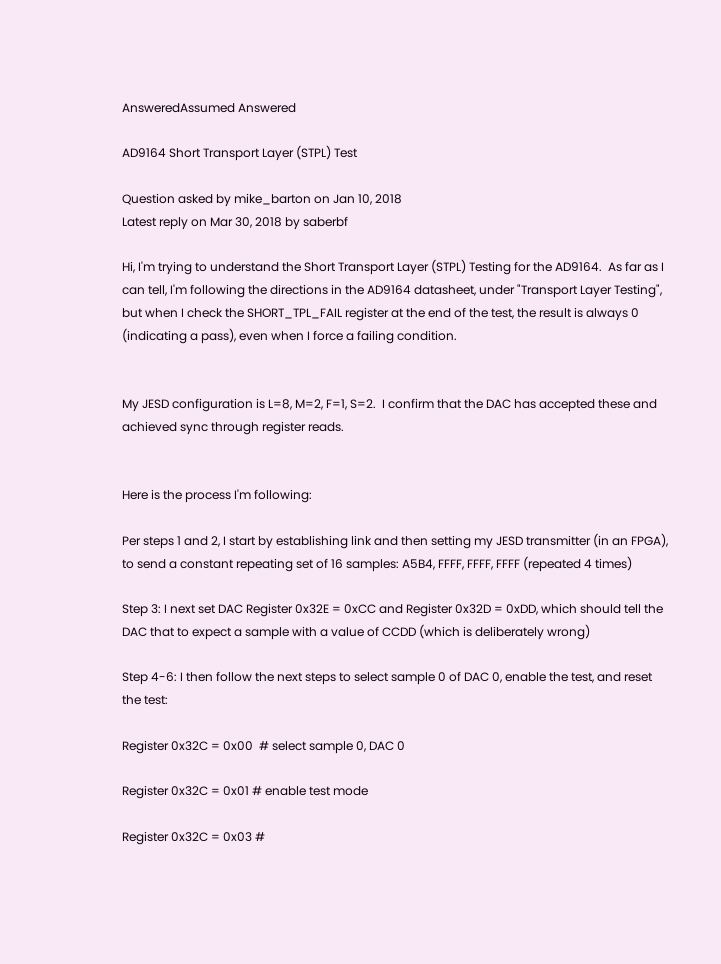AnsweredAssumed Answered

AD9164 Short Transport Layer (STPL) Test

Question asked by mike_barton on Jan 10, 2018
Latest reply on Mar 30, 2018 by saberbf

Hi, I'm trying to understand the Short Transport Layer (STPL) Testing for the AD9164.  As far as I can tell, I'm following the directions in the AD9164 datasheet, under "Transport Layer Testing", but when I check the SHORT_TPL_FAIL register at the end of the test, the result is always 0 (indicating a pass), even when I force a failing condition.


My JESD configuration is L=8, M=2, F=1, S=2.  I confirm that the DAC has accepted these and achieved sync through register reads.


Here is the process I'm following:

Per steps 1 and 2, I start by establishing link and then setting my JESD transmitter (in an FPGA), to send a constant repeating set of 16 samples: A5B4, FFFF, FFFF, FFFF (repeated 4 times)

Step 3: I next set DAC Register 0x32E = 0xCC and Register 0x32D = 0xDD, which should tell the DAC that to expect a sample with a value of CCDD (which is deliberately wrong)

Step 4-6: I then follow the next steps to select sample 0 of DAC 0, enable the test, and reset the test:

Register 0x32C = 0x00  # select sample 0, DAC 0

Register 0x32C = 0x01 # enable test mode

Register 0x32C = 0x03 #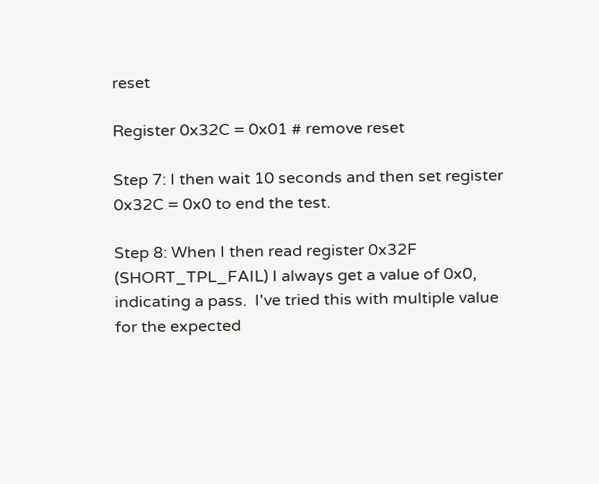reset

Register 0x32C = 0x01 # remove reset

Step 7: I then wait 10 seconds and then set register 0x32C = 0x0 to end the test.

Step 8: When I then read register 0x32F (SHORT_TPL_FAIL) I always get a value of 0x0, indicating a pass.  I've tried this with multiple value for the expected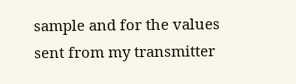sample and for the values sent from my transmitter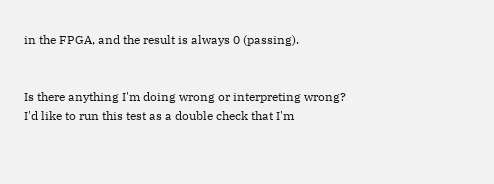in the FPGA, and the result is always 0 (passing).


Is there anything I'm doing wrong or interpreting wrong?  I'd like to run this test as a double check that I'm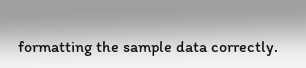formatting the sample data correctly.